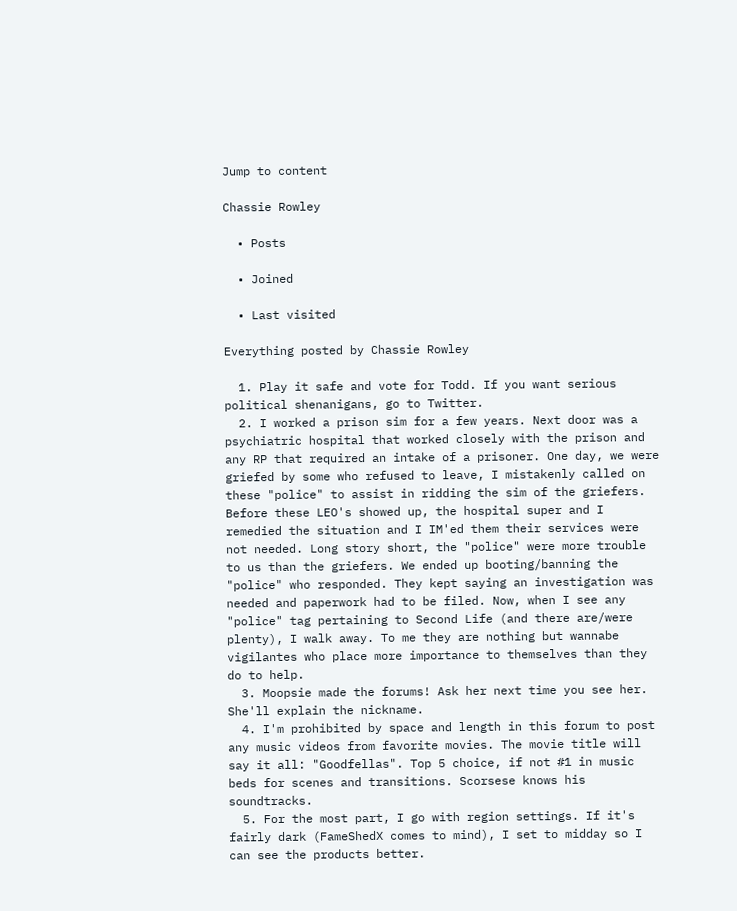Jump to content

Chassie Rowley

  • Posts

  • Joined

  • Last visited

Everything posted by Chassie Rowley

  1. Play it safe and vote for Todd. If you want serious political shenanigans, go to Twitter.
  2. I worked a prison sim for a few years. Next door was a psychiatric hospital that worked closely with the prison and any RP that required an intake of a prisoner. One day, we were griefed by some who refused to leave, I mistakenly called on these "police" to assist in ridding the sim of the griefers. Before these LEO's showed up, the hospital super and I remedied the situation and I IM'ed them their services were not needed. Long story short, the "police" were more trouble to us than the griefers. We ended up booting/banning the "police" who responded. They kept saying an investigation was needed and paperwork had to be filed. Now, when I see any "police" tag pertaining to Second Life (and there are/were plenty), I walk away. To me they are nothing but wannabe vigilantes who place more importance to themselves than they do to help.
  3. Moopsie made the forums! Ask her next time you see her. She'll explain the nickname.
  4. I'm prohibited by space and length in this forum to post any music videos from favorite movies. The movie title will say it all: "Goodfellas". Top 5 choice, if not #1 in music beds for scenes and transitions. Scorsese knows his soundtracks.
  5. For the most part, I go with region settings. If it's fairly dark (FameShedX comes to mind), I set to midday so I can see the products better.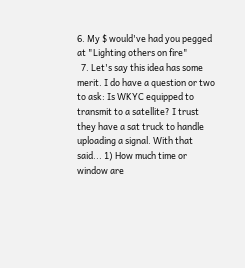6. My $ would've had you pegged at "Lighting others on fire"
  7. Let's say this idea has some merit. I do have a question or two to ask: Is WKYC equipped to transmit to a satellite? I trust they have a sat truck to handle uploading a signal. With that said... 1) How much time or window are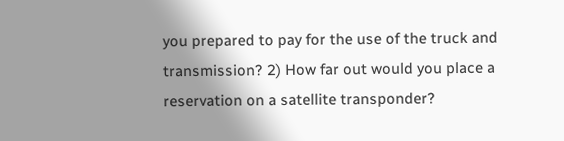you prepared to pay for the use of the truck and transmission? 2) How far out would you place a reservation on a satellite transponder?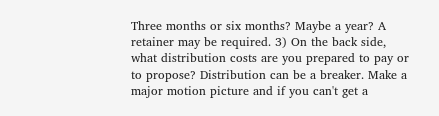Three months or six months? Maybe a year? A retainer may be required. 3) On the back side, what distribution costs are you prepared to pay or to propose? Distribution can be a breaker. Make a major motion picture and if you can't get a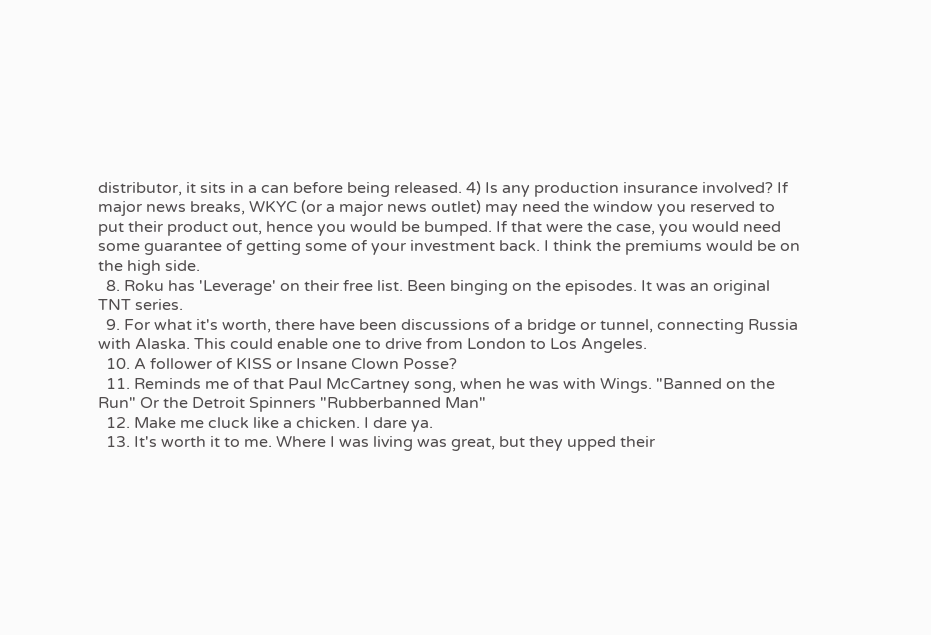distributor, it sits in a can before being released. 4) Is any production insurance involved? If major news breaks, WKYC (or a major news outlet) may need the window you reserved to put their product out, hence you would be bumped. If that were the case, you would need some guarantee of getting some of your investment back. I think the premiums would be on the high side.
  8. Roku has 'Leverage' on their free list. Been binging on the episodes. It was an original TNT series.
  9. For what it's worth, there have been discussions of a bridge or tunnel, connecting Russia with Alaska. This could enable one to drive from London to Los Angeles.
  10. A follower of KISS or Insane Clown Posse?
  11. Reminds me of that Paul McCartney song, when he was with Wings. "Banned on the Run" Or the Detroit Spinners "Rubberbanned Man"
  12. Make me cluck like a chicken. I dare ya.
  13. It's worth it to me. Where I was living was great, but they upped their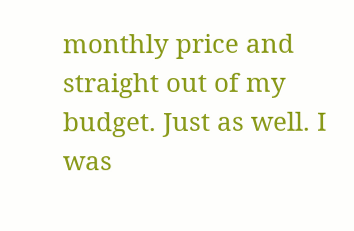monthly price and straight out of my budget. Just as well. I was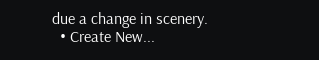due a change in scenery.
  • Create New...